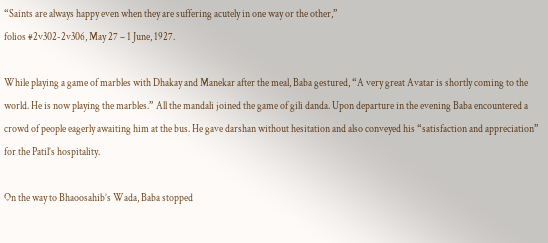“Saints are always happy even when they are suffering acutely in one way or the other,”
folios #2v302-2v306, May 27 – 1 June, 1927.

While playing a game of marbles with Dhakay and Manekar after the meal, Baba gestured, “A very great Avatar is shortly coming to the world. He is now playing the marbles.” All the mandali joined the game of gili danda. Upon departure in the evening Baba encountered a crowd of people eagerly awaiting him at the bus. He gave darshan without hesitation and also conveyed his “satisfaction and appreciation” for the Patil’s hospitality.

On the way to Bhaoosahib’s Wada, Baba stopped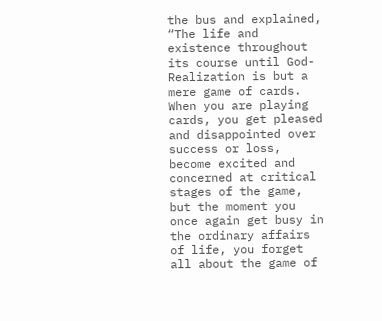the bus and explained, “The life and existence throughout its course until God-Realization is but a mere game of cards. When you are playing cards, you get pleased and disappointed over success or loss, become excited and concerned at critical stages of the game, but the moment you once again get busy in the ordinary affairs of life, you forget all about the game of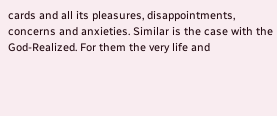cards and all its pleasures, disappointments, concerns and anxieties. Similar is the case with the God-Realized. For them the very life and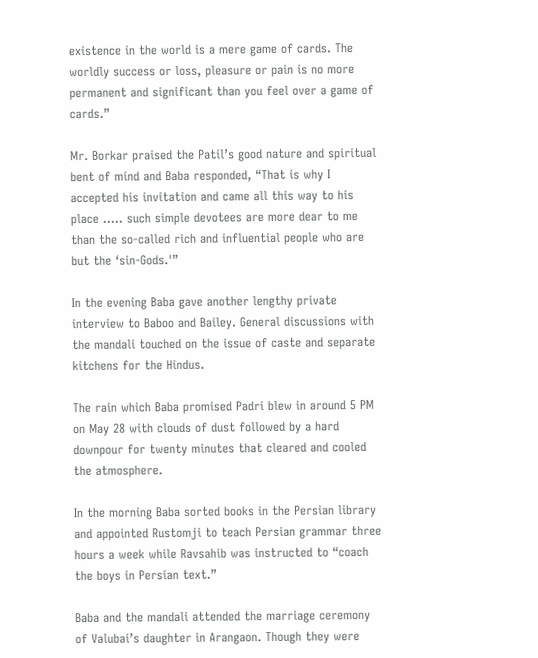existence in the world is a mere game of cards. The worldly success or loss, pleasure or pain is no more permanent and significant than you feel over a game of cards.”

Mr. Borkar praised the Patil’s good nature and spiritual bent of mind and Baba responded, “That is why I accepted his invitation and came all this way to his place ….. such simple devotees are more dear to me than the so-called rich and influential people who are but the ‘sin-Gods.'”

In the evening Baba gave another lengthy private interview to Baboo and Bailey. General discussions with the mandali touched on the issue of caste and separate kitchens for the Hindus.

The rain which Baba promised Padri blew in around 5 PM on May 28 with clouds of dust followed by a hard downpour for twenty minutes that cleared and cooled the atmosphere.

In the morning Baba sorted books in the Persian library and appointed Rustomji to teach Persian grammar three hours a week while Ravsahib was instructed to “coach the boys in Persian text.”

Baba and the mandali attended the marriage ceremony of Valubai’s daughter in Arangaon. Though they were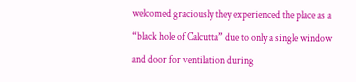welcomed graciously they experienced the place as a “black hole of Calcutta” due to only a single window and door for ventilation during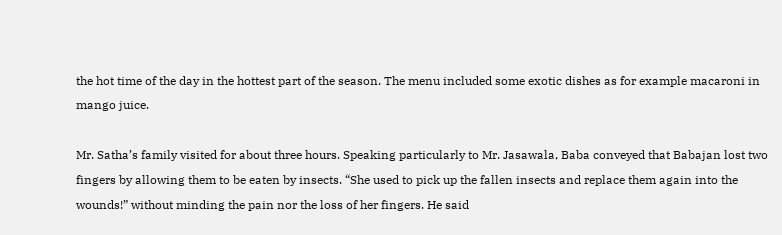the hot time of the day in the hottest part of the season. The menu included some exotic dishes as for example macaroni in mango juice.

Mr. Satha’s family visited for about three hours. Speaking particularly to Mr. Jasawala, Baba conveyed that Babajan lost two fingers by allowing them to be eaten by insects. “She used to pick up the fallen insects and replace them again into the wounds!” without minding the pain nor the loss of her fingers. He said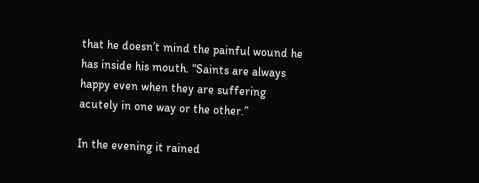that he doesn’t mind the painful wound he has inside his mouth. “Saints are always happy even when they are suffering acutely in one way or the other.”

In the evening it rained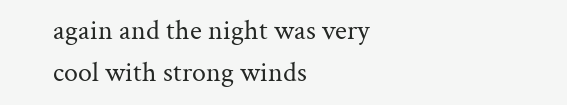again and the night was very cool with strong winds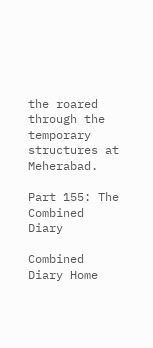the roared through the temporary structures at Meherabad.

Part 155: The Combined Diary

Combined Diary Home